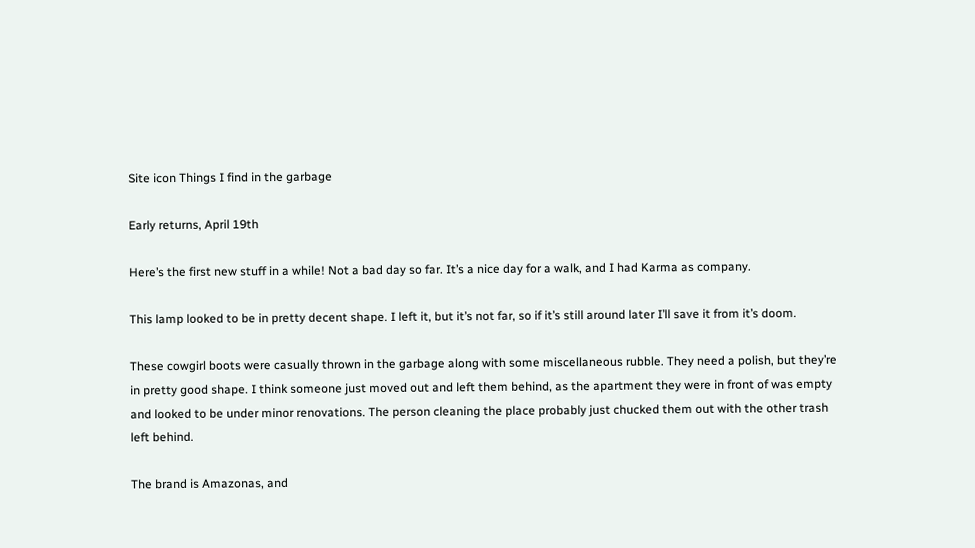Site icon Things I find in the garbage

Early returns, April 19th

Here’s the first new stuff in a while! Not a bad day so far. It’s a nice day for a walk, and I had Karma as company.

This lamp looked to be in pretty decent shape. I left it, but it’s not far, so if it’s still around later I’ll save it from it’s doom.

These cowgirl boots were casually thrown in the garbage along with some miscellaneous rubble. They need a polish, but they’re in pretty good shape. I think someone just moved out and left them behind, as the apartment they were in front of was empty and looked to be under minor renovations. The person cleaning the place probably just chucked them out with the other trash left behind.

The brand is Amazonas, and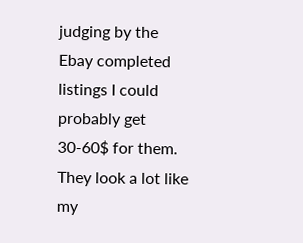judging by the Ebay completed listings I could probably get 30-60$ for them. They look a lot like my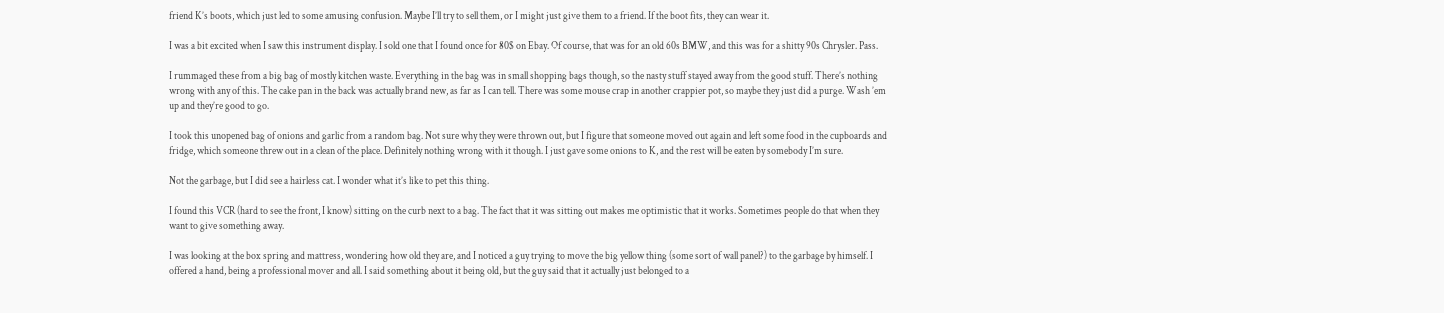friend K’s boots, which just led to some amusing confusion. Maybe I’ll try to sell them, or I might just give them to a friend. If the boot fits, they can wear it.

I was a bit excited when I saw this instrument display. I sold one that I found once for 80$ on Ebay. Of course, that was for an old 60s BMW, and this was for a shitty 90s Chrysler. Pass.

I rummaged these from a big bag of mostly kitchen waste. Everything in the bag was in small shopping bags though, so the nasty stuff stayed away from the good stuff. There’s nothing wrong with any of this. The cake pan in the back was actually brand new, as far as I can tell. There was some mouse crap in another crappier pot, so maybe they just did a purge. Wash ’em up and they’re good to go.

I took this unopened bag of onions and garlic from a random bag. Not sure why they were thrown out, but I figure that someone moved out again and left some food in the cupboards and fridge, which someone threw out in a clean of the place. Definitely nothing wrong with it though. I just gave some onions to K, and the rest will be eaten by somebody I’m sure.

Not the garbage, but I did see a hairless cat. I wonder what it’s like to pet this thing.

I found this VCR (hard to see the front, I know) sitting on the curb next to a bag. The fact that it was sitting out makes me optimistic that it works. Sometimes people do that when they want to give something away.

I was looking at the box spring and mattress, wondering how old they are, and I noticed a guy trying to move the big yellow thing (some sort of wall panel?) to the garbage by himself. I offered a hand, being a professional mover and all. I said something about it being old, but the guy said that it actually just belonged to a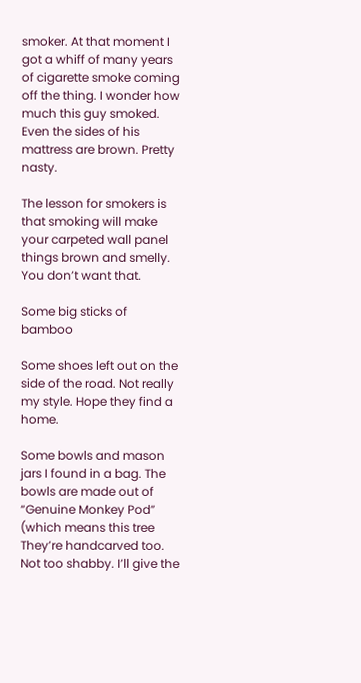smoker. At that moment I got a whiff of many years of cigarette smoke coming off the thing. I wonder how much this guy smoked. Even the sides of his mattress are brown. Pretty nasty.

The lesson for smokers is that smoking will make your carpeted wall panel things brown and smelly. You don’t want that.

Some big sticks of bamboo

Some shoes left out on the side of the road. Not really my style. Hope they find a home.

Some bowls and mason jars I found in a bag. The bowls are made out of “Genuine Monkey Pod” (which means this tree They’re handcarved too. Not too shabby. I’ll give the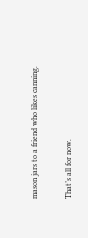mason jars to a friend who likes canning.

That’s all for now.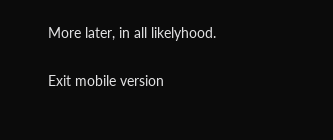More later, in all likelyhood.

Exit mobile version